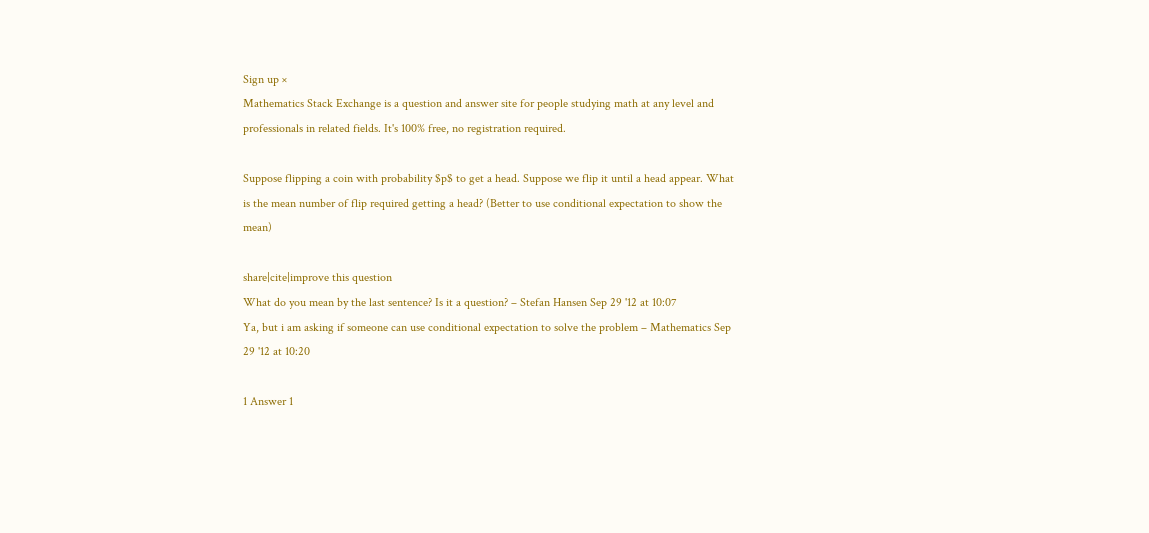Sign up ×
Mathematics Stack Exchange is a question and answer site for people studying math at any level and professionals in related fields. It's 100% free, no registration required.

Suppose flipping a coin with probability $p$ to get a head. Suppose we flip it until a head appear. What is the mean number of flip required getting a head? (Better to use conditional expectation to show the mean)

share|cite|improve this question
What do you mean by the last sentence? Is it a question? – Stefan Hansen Sep 29 '12 at 10:07
Ya, but i am asking if someone can use conditional expectation to solve the problem – Mathematics Sep 29 '12 at 10:20

1 Answer 1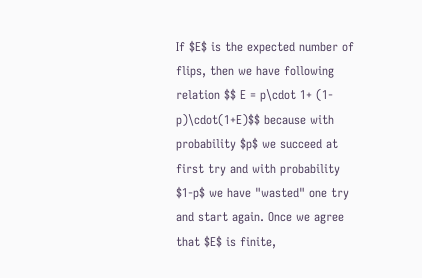If $E$ is the expected number of flips, then we have following relation $$ E = p\cdot 1+ (1-p)\cdot(1+E)$$ because with probability $p$ we succeed at first try and with probability $1-p$ we have "wasted" one try and start again. Once we agree that $E$ is finite,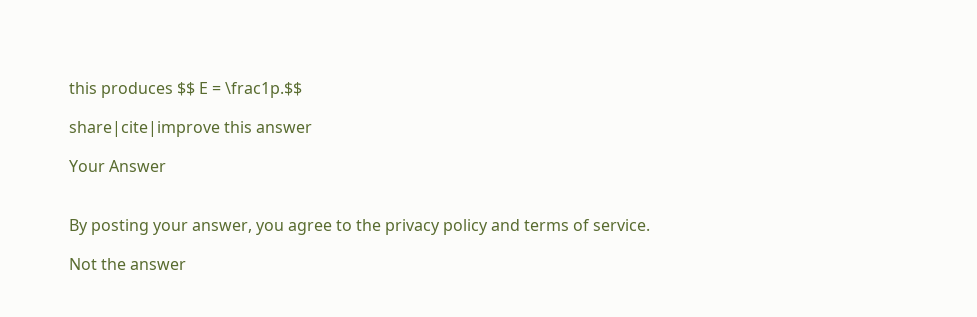this produces $$ E = \frac1p.$$

share|cite|improve this answer

Your Answer


By posting your answer, you agree to the privacy policy and terms of service.

Not the answer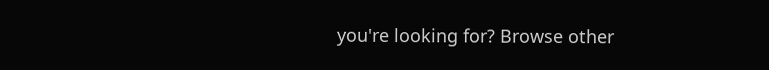you're looking for? Browse other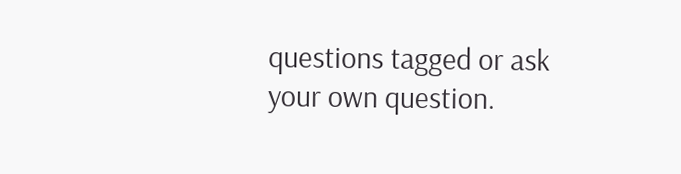questions tagged or ask your own question.